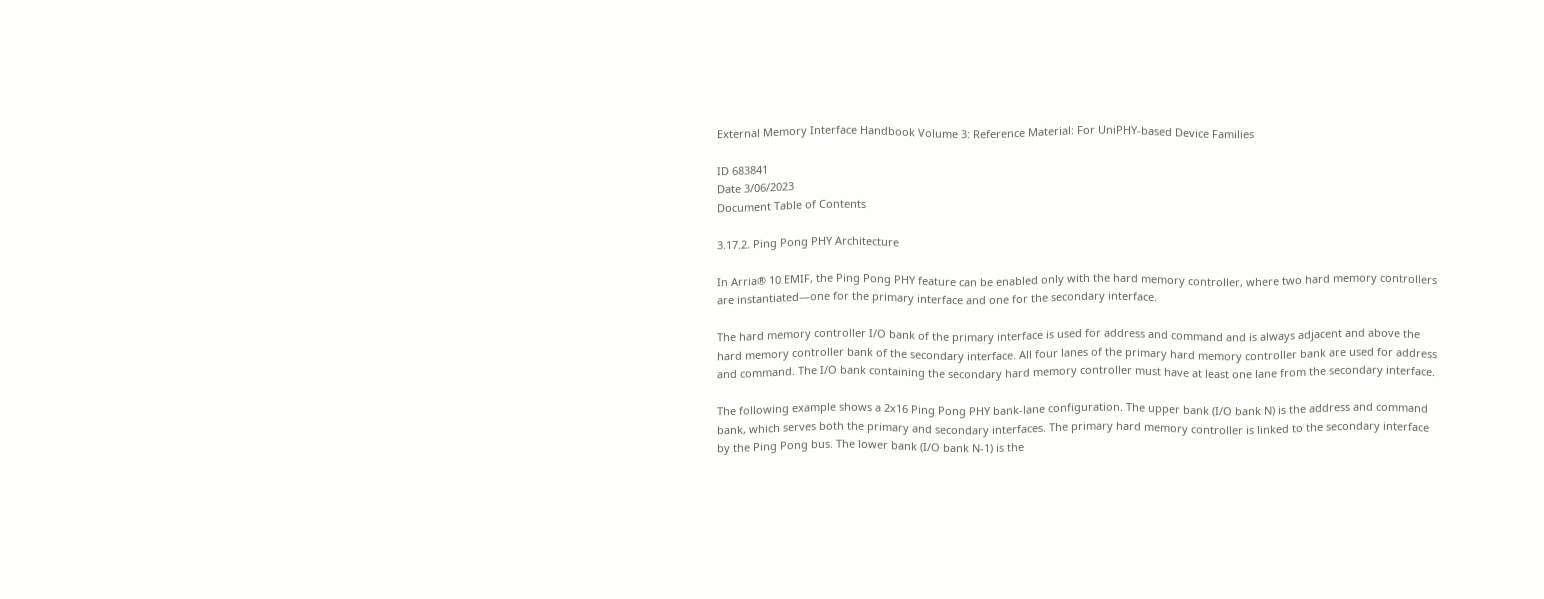External Memory Interface Handbook Volume 3: Reference Material: For UniPHY-based Device Families

ID 683841
Date 3/06/2023
Document Table of Contents

3.17.2. Ping Pong PHY Architecture

In Arria® 10 EMIF, the Ping Pong PHY feature can be enabled only with the hard memory controller, where two hard memory controllers are instantiated—one for the primary interface and one for the secondary interface.

The hard memory controller I/O bank of the primary interface is used for address and command and is always adjacent and above the hard memory controller bank of the secondary interface. All four lanes of the primary hard memory controller bank are used for address and command. The I/O bank containing the secondary hard memory controller must have at least one lane from the secondary interface.

The following example shows a 2x16 Ping Pong PHY bank-lane configuration. The upper bank (I/O bank N) is the address and command bank, which serves both the primary and secondary interfaces. The primary hard memory controller is linked to the secondary interface by the Ping Pong bus. The lower bank (I/O bank N-1) is the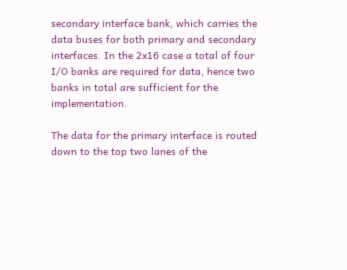secondary interface bank, which carries the data buses for both primary and secondary interfaces. In the 2x16 case a total of four I/O banks are required for data, hence two banks in total are sufficient for the implementation.

The data for the primary interface is routed down to the top two lanes of the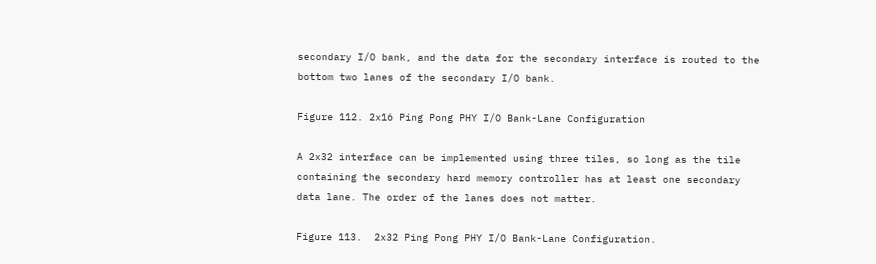secondary I/O bank, and the data for the secondary interface is routed to the bottom two lanes of the secondary I/O bank.

Figure 112. 2x16 Ping Pong PHY I/O Bank-Lane Configuration

A 2x32 interface can be implemented using three tiles, so long as the tile containing the secondary hard memory controller has at least one secondary data lane. The order of the lanes does not matter.

Figure 113.  2x32 Ping Pong PHY I/O Bank-Lane Configuration.